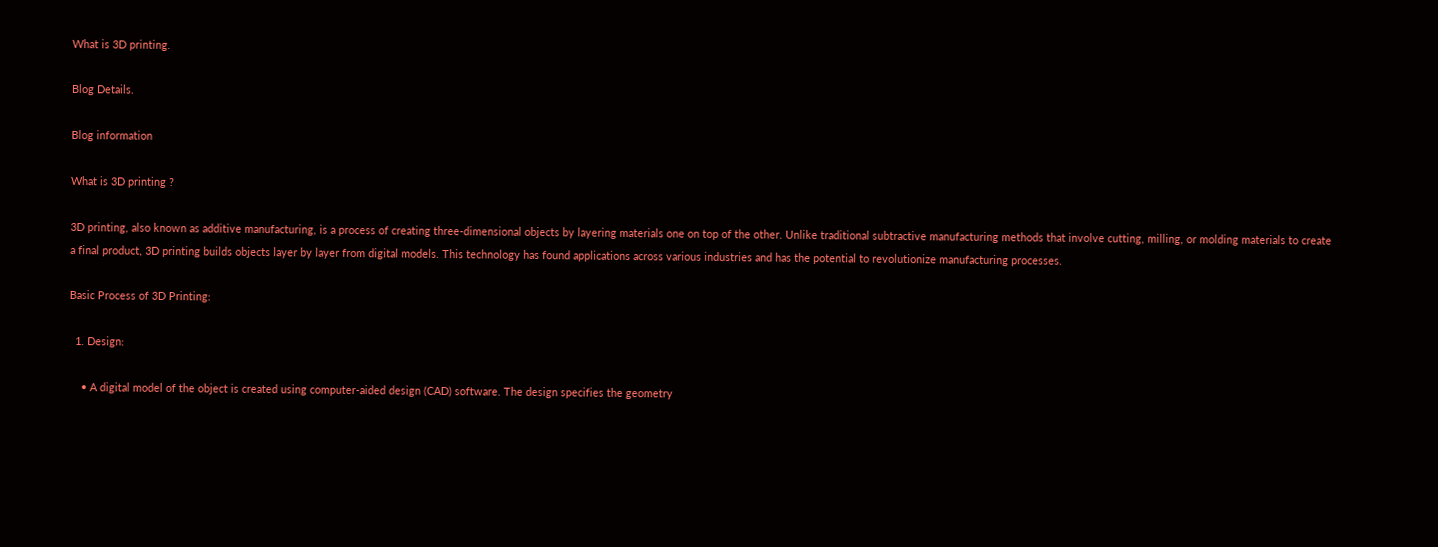What is 3D printing.

Blog Details.

Blog information

What is 3D printing ?

3D printing, also known as additive manufacturing, is a process of creating three-dimensional objects by layering materials one on top of the other. Unlike traditional subtractive manufacturing methods that involve cutting, milling, or molding materials to create a final product, 3D printing builds objects layer by layer from digital models. This technology has found applications across various industries and has the potential to revolutionize manufacturing processes.

Basic Process of 3D Printing:

  1. Design:

    • A digital model of the object is created using computer-aided design (CAD) software. The design specifies the geometry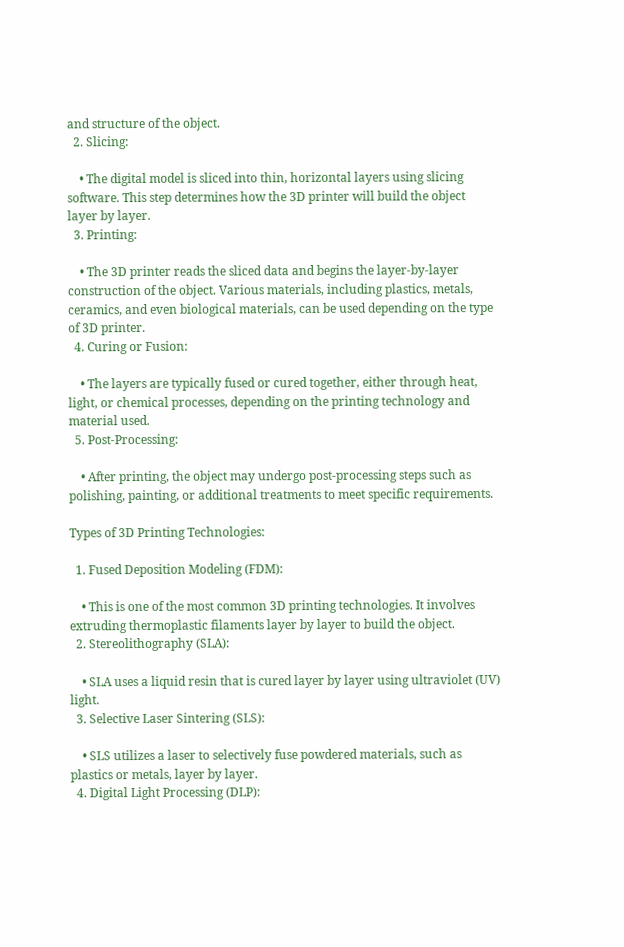and structure of the object.
  2. Slicing:

    • The digital model is sliced into thin, horizontal layers using slicing software. This step determines how the 3D printer will build the object layer by layer.
  3. Printing:

    • The 3D printer reads the sliced data and begins the layer-by-layer construction of the object. Various materials, including plastics, metals, ceramics, and even biological materials, can be used depending on the type of 3D printer.
  4. Curing or Fusion:

    • The layers are typically fused or cured together, either through heat, light, or chemical processes, depending on the printing technology and material used.
  5. Post-Processing:

    • After printing, the object may undergo post-processing steps such as polishing, painting, or additional treatments to meet specific requirements.

Types of 3D Printing Technologies:

  1. Fused Deposition Modeling (FDM):

    • This is one of the most common 3D printing technologies. It involves extruding thermoplastic filaments layer by layer to build the object.
  2. Stereolithography (SLA):

    • SLA uses a liquid resin that is cured layer by layer using ultraviolet (UV) light.
  3. Selective Laser Sintering (SLS):

    • SLS utilizes a laser to selectively fuse powdered materials, such as plastics or metals, layer by layer.
  4. Digital Light Processing (DLP):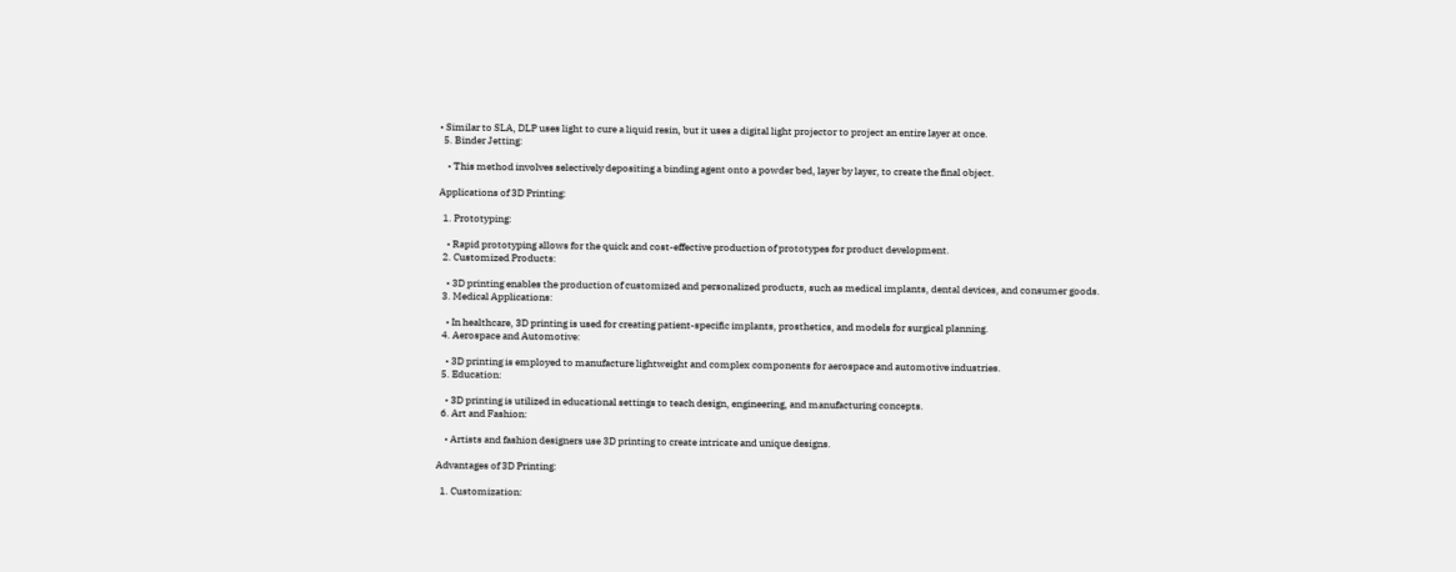• Similar to SLA, DLP uses light to cure a liquid resin, but it uses a digital light projector to project an entire layer at once.
  5. Binder Jetting:

    • This method involves selectively depositing a binding agent onto a powder bed, layer by layer, to create the final object.

Applications of 3D Printing:

  1. Prototyping:

    • Rapid prototyping allows for the quick and cost-effective production of prototypes for product development.
  2. Customized Products:

    • 3D printing enables the production of customized and personalized products, such as medical implants, dental devices, and consumer goods.
  3. Medical Applications:

    • In healthcare, 3D printing is used for creating patient-specific implants, prosthetics, and models for surgical planning.
  4. Aerospace and Automotive:

    • 3D printing is employed to manufacture lightweight and complex components for aerospace and automotive industries.
  5. Education:

    • 3D printing is utilized in educational settings to teach design, engineering, and manufacturing concepts.
  6. Art and Fashion:

    • Artists and fashion designers use 3D printing to create intricate and unique designs.

Advantages of 3D Printing:

  1. Customization: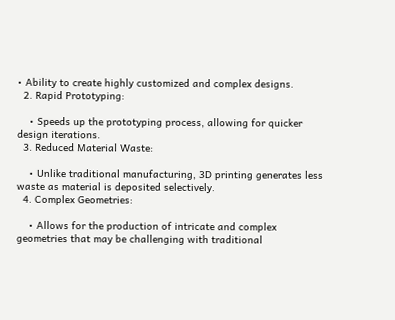• Ability to create highly customized and complex designs.
  2. Rapid Prototyping:

    • Speeds up the prototyping process, allowing for quicker design iterations.
  3. Reduced Material Waste:

    • Unlike traditional manufacturing, 3D printing generates less waste as material is deposited selectively.
  4. Complex Geometries:

    • Allows for the production of intricate and complex geometries that may be challenging with traditional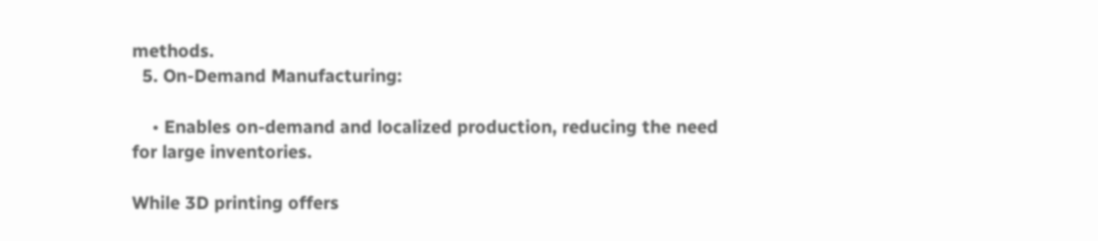methods.
  5. On-Demand Manufacturing:

    • Enables on-demand and localized production, reducing the need for large inventories.

While 3D printing offers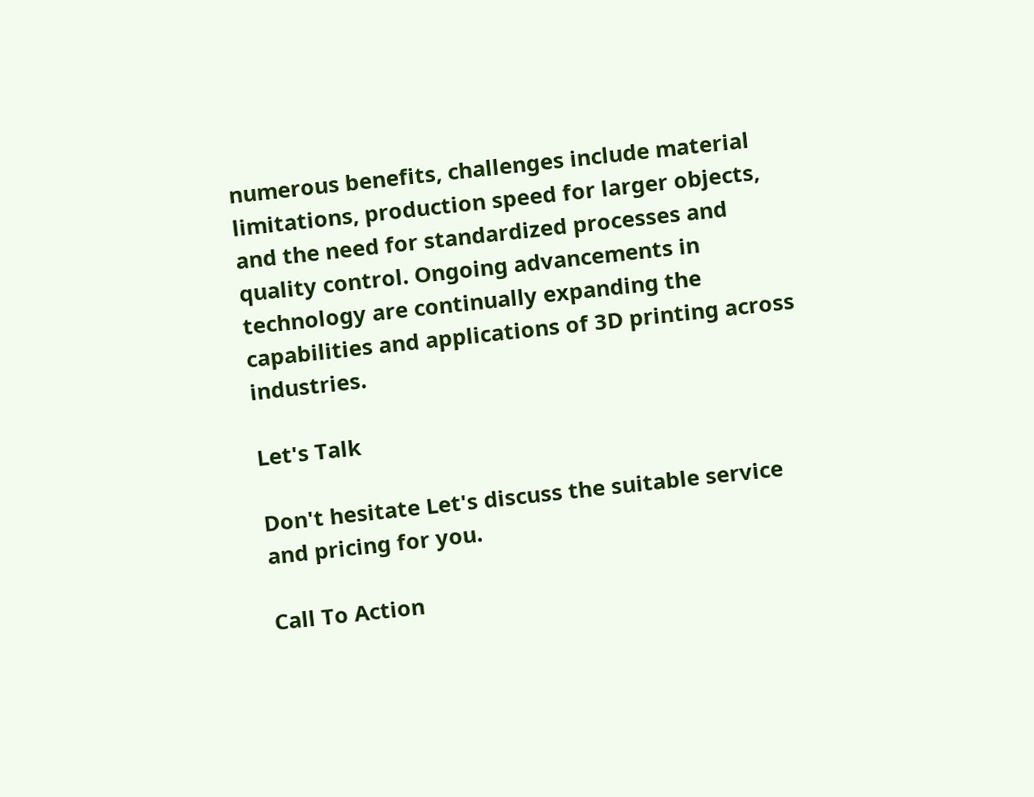numerous benefits, challenges include material limitations, production speed for larger objects, and the need for standardized processes and quality control. Ongoing advancements in technology are continually expanding the capabilities and applications of 3D printing across industries.

Let's Talk

Don't hesitate Let's discuss the suitable service and pricing for you.

Call To Action